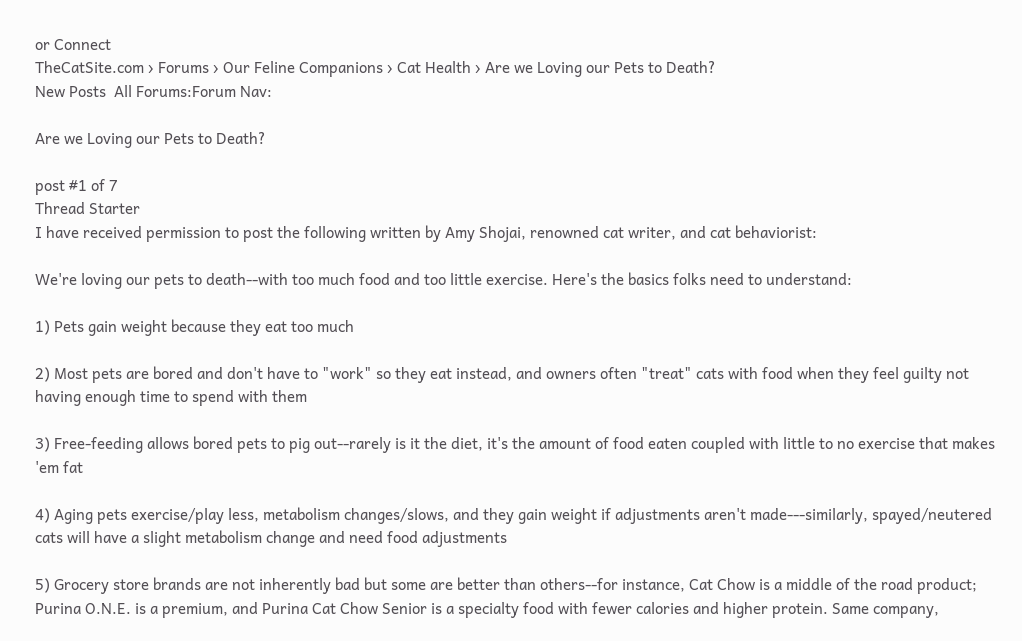or Connect
TheCatSite.com › Forums › Our Feline Companions › Cat Health › Are we Loving our Pets to Death?
New Posts  All Forums:Forum Nav:

Are we Loving our Pets to Death?

post #1 of 7
Thread Starter
I have received permission to post the following written by Amy Shojai, renowned cat writer, and cat behaviorist:

We're loving our pets to death--with too much food and too little exercise. Here's the basics folks need to understand:

1) Pets gain weight because they eat too much

2) Most pets are bored and don't have to "work" so they eat instead, and owners often "treat" cats with food when they feel guilty not having enough time to spend with them

3) Free-feeding allows bored pets to pig out--rarely is it the diet, it's the amount of food eaten coupled with little to no exercise that makes 'em fat

4) Aging pets exercise/play less, metabolism changes/slows, and they gain weight if adjustments aren't made---similarly, spayed/neutered cats will have a slight metabolism change and need food adjustments

5) Grocery store brands are not inherently bad but some are better than others--for instance, Cat Chow is a middle of the road product; Purina O.N.E. is a premium, and Purina Cat Chow Senior is a specialty food with fewer calories and higher protein. Same company,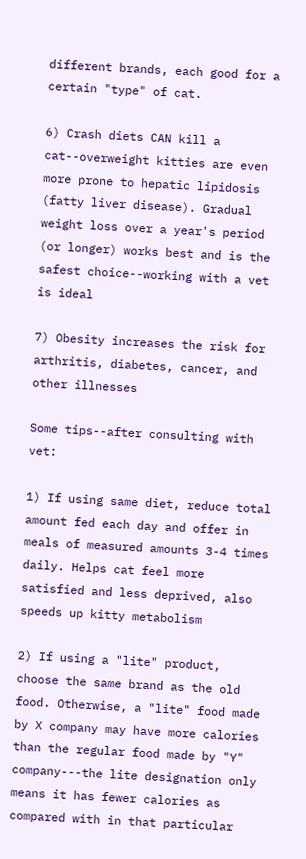different brands, each good for a certain "type" of cat.

6) Crash diets CAN kill a cat--overweight kitties are even more prone to hepatic lipidosis (fatty liver disease). Gradual weight loss over a year's period (or longer) works best and is the safest choice--working with a vet is ideal

7) Obesity increases the risk for arthritis, diabetes, cancer, and other illnesses

Some tips--after consulting with vet:

1) If using same diet, reduce total amount fed each day and offer in meals of measured amounts 3-4 times daily. Helps cat feel more satisfied and less deprived, also speeds up kitty metabolism

2) If using a "lite" product, choose the same brand as the old food. Otherwise, a "lite" food made by X company may have more calories than the regular food made by "Y" company---the lite designation only means it has fewer calories as compared with in that particular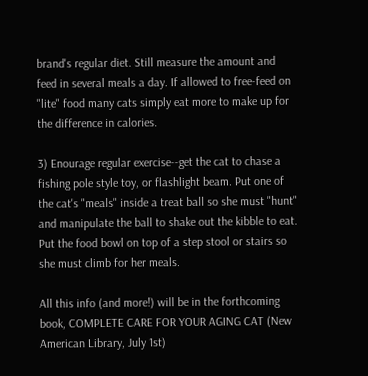brand's regular diet. Still measure the amount and feed in several meals a day. If allowed to free-feed on "lite" food many cats simply eat more to make up for the difference in calories.

3) Enourage regular exercise--get the cat to chase a fishing pole style toy, or flashlight beam. Put one of the cat's "meals" inside a treat ball so she must "hunt" and manipulate the ball to shake out the kibble to eat. Put the food bowl on top of a step stool or stairs so she must climb for her meals.

All this info (and more!) will be in the forthcoming book, COMPLETE CARE FOR YOUR AGING CAT (New American Library, July 1st)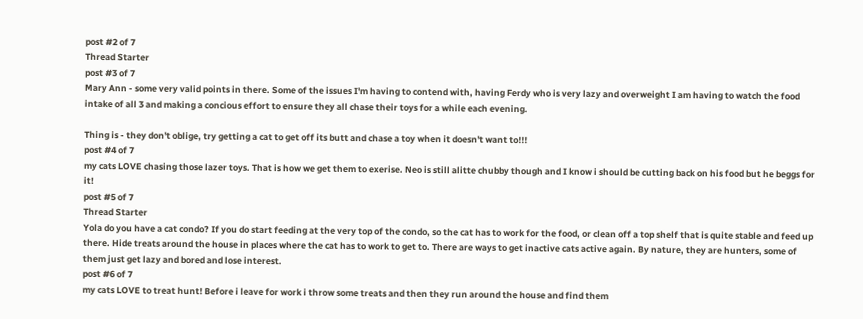post #2 of 7
Thread Starter
post #3 of 7
Mary Ann - some very valid points in there. Some of the issues I'm having to contend with, having Ferdy who is very lazy and overweight I am having to watch the food intake of all 3 and making a concious effort to ensure they all chase their toys for a while each evening.

Thing is - they don't oblige, try getting a cat to get off its butt and chase a toy when it doesn't want to!!!
post #4 of 7
my cats LOVE chasing those lazer toys. That is how we get them to exerise. Neo is still alitte chubby though and I know i should be cutting back on his food but he beggs for it!
post #5 of 7
Thread Starter
Yola do you have a cat condo? If you do start feeding at the very top of the condo, so the cat has to work for the food, or clean off a top shelf that is quite stable and feed up there. Hide treats around the house in places where the cat has to work to get to. There are ways to get inactive cats active again. By nature, they are hunters, some of them just get lazy and bored and lose interest.
post #6 of 7
my cats LOVE to treat hunt! Before i leave for work i throw some treats and then they run around the house and find them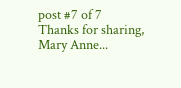post #7 of 7
Thanks for sharing, Mary Anne...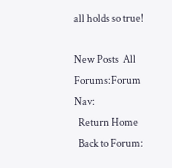all holds so true!

New Posts  All Forums:Forum Nav:
  Return Home
  Back to Forum: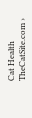Cat Health
TheCatSite.com ›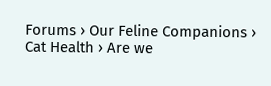Forums › Our Feline Companions › Cat Health › Are we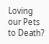Loving our Pets to Death?